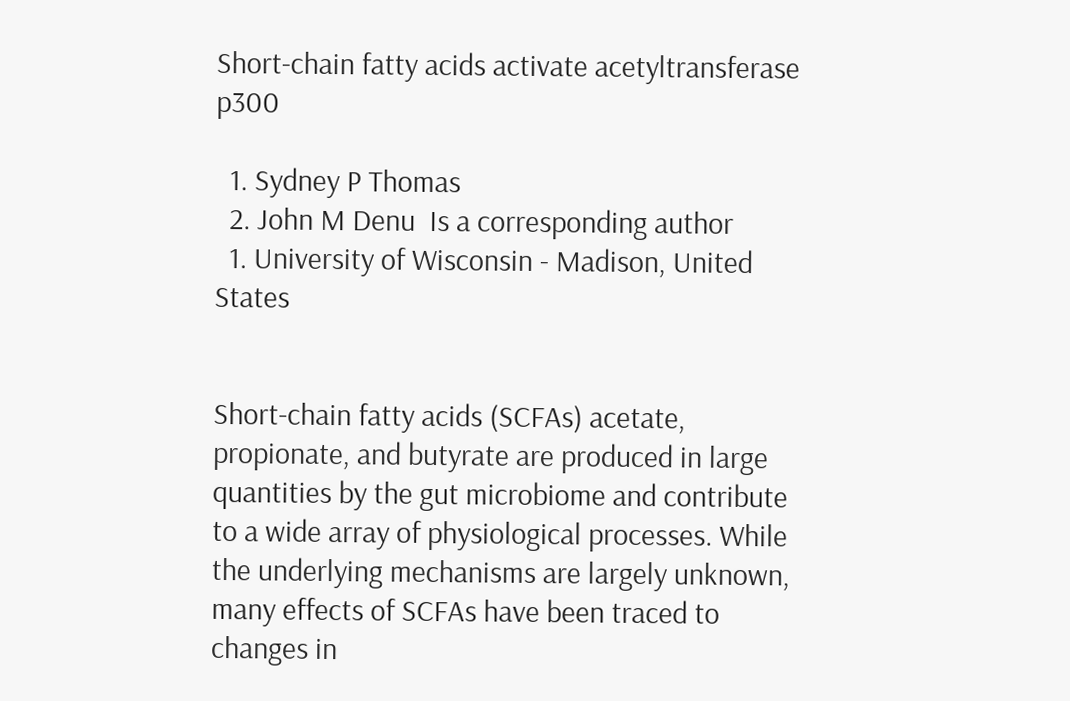Short-chain fatty acids activate acetyltransferase p300

  1. Sydney P Thomas
  2. John M Denu  Is a corresponding author
  1. University of Wisconsin - Madison, United States


Short-chain fatty acids (SCFAs) acetate, propionate, and butyrate are produced in large quantities by the gut microbiome and contribute to a wide array of physiological processes. While the underlying mechanisms are largely unknown, many effects of SCFAs have been traced to changes in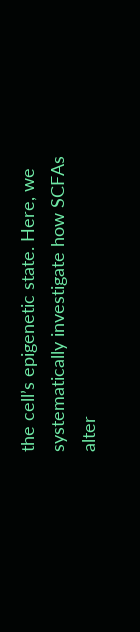the cell’s epigenetic state. Here, we systematically investigate how SCFAs alter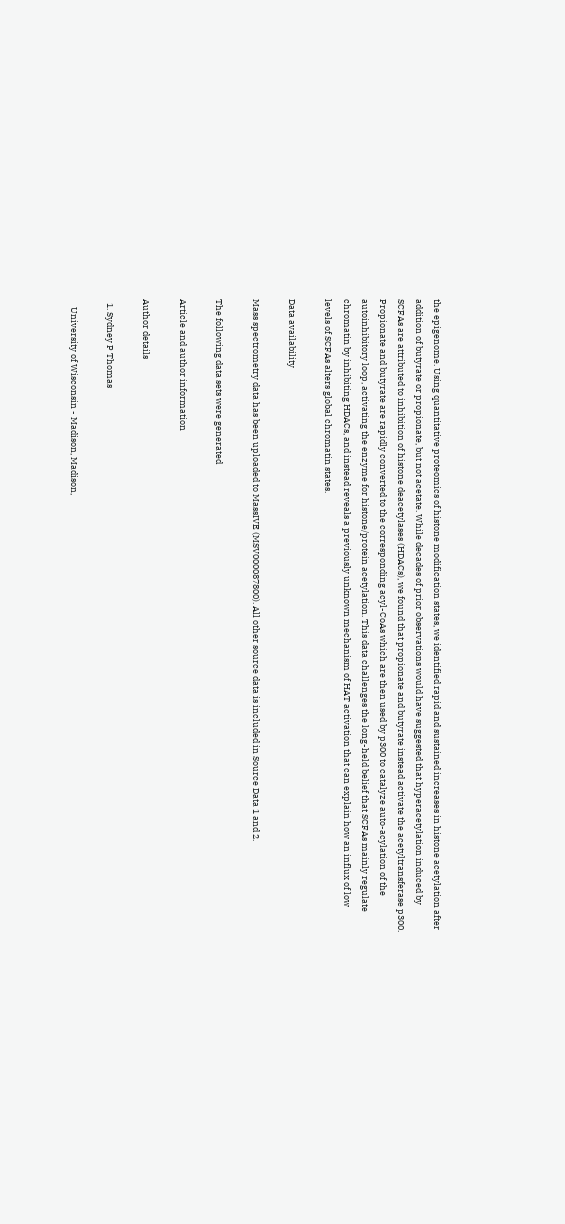the epigenome. Using quantitative proteomics of histone modification states, we identified rapid and sustained increases in histone acetylation after addition of butyrate or propionate, but not acetate. While decades of prior observations would have suggested that hyperacetylation induced by SCFAs are attributed to inhibition of histone deacetylases (HDACs), we found that propionate and butyrate instead activate the acetyltransferase p300. Propionate and butyrate are rapidly converted to the corresponding acyl-CoAs which are then used by p300 to catalyze auto-acylation of the autoinhibitory loop, activating the enzyme for histone/protein acetylation. This data challenges the long-held belief that SCFAs mainly regulate chromatin by inhibiting HDACs, and instead reveals a previously unknown mechanism of HAT activation that can explain how an influx of low levels of SCFAs alters global chromatin states.

Data availability

Mass spectrometry data has been uploaded to MassIVE (MSV000087800). All other source data is included in Source Data 1 and 2.

The following data sets were generated

Article and author information

Author details

  1. Sydney P Thomas

    University of Wisconsin - Madison, Madison,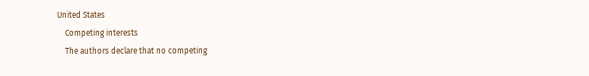United States
    Competing interests
    The authors declare that no competing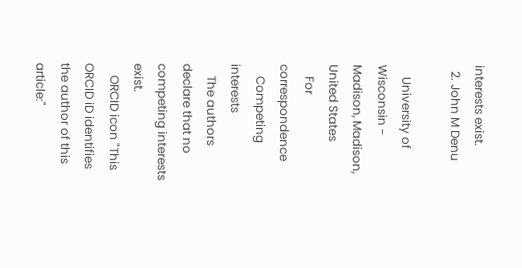interests exist.
  2. John M Denu

    University of Wisconsin - Madison, Madison, United States
    For correspondence
    Competing interests
    The authors declare that no competing interests exist.
    ORCID icon "This ORCID iD identifies the author of this article:"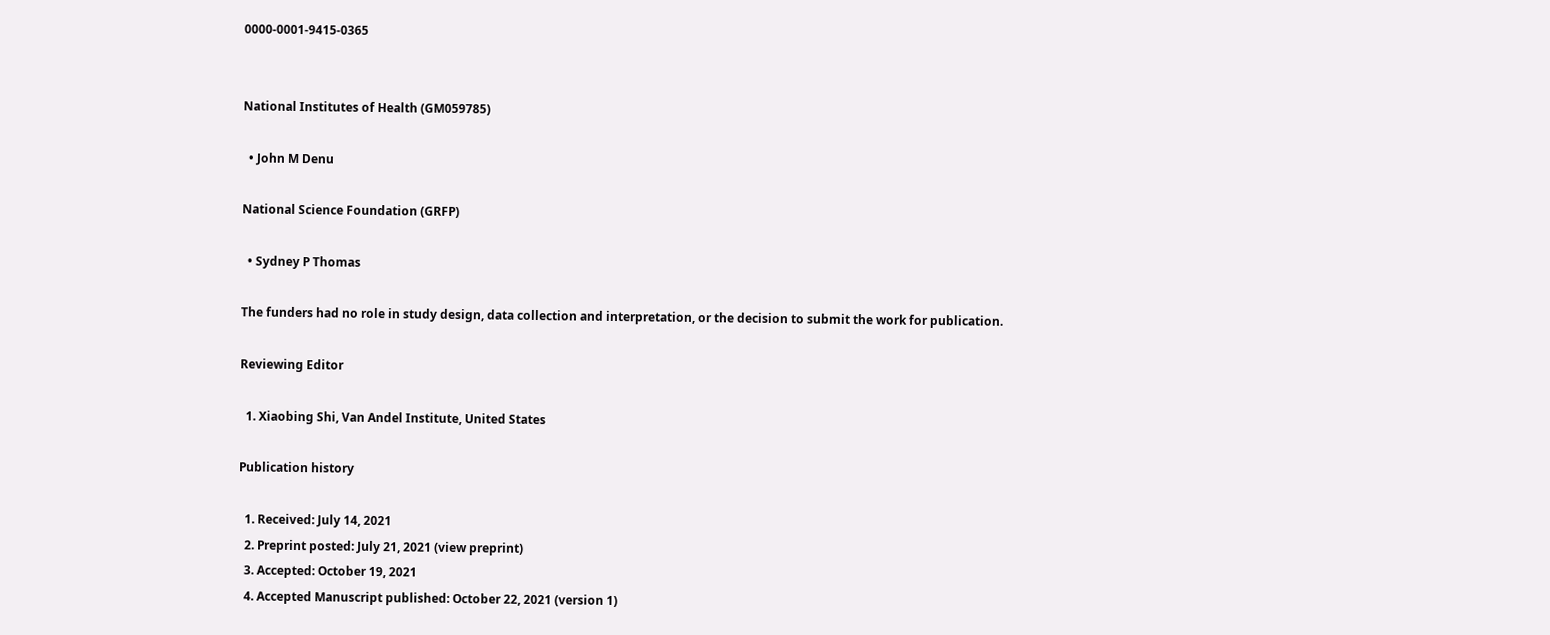0000-0001-9415-0365


National Institutes of Health (GM059785)

  • John M Denu

National Science Foundation (GRFP)

  • Sydney P Thomas

The funders had no role in study design, data collection and interpretation, or the decision to submit the work for publication.

Reviewing Editor

  1. Xiaobing Shi, Van Andel Institute, United States

Publication history

  1. Received: July 14, 2021
  2. Preprint posted: July 21, 2021 (view preprint)
  3. Accepted: October 19, 2021
  4. Accepted Manuscript published: October 22, 2021 (version 1)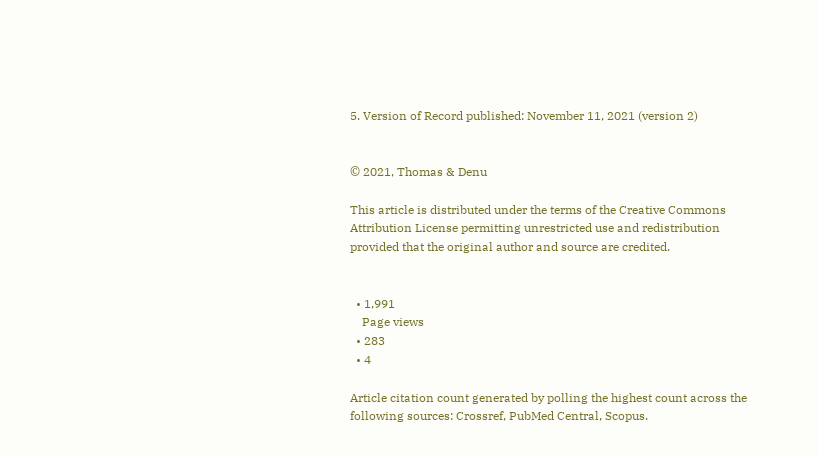5. Version of Record published: November 11, 2021 (version 2)


© 2021, Thomas & Denu

This article is distributed under the terms of the Creative Commons Attribution License permitting unrestricted use and redistribution provided that the original author and source are credited.


  • 1,991
    Page views
  • 283
  • 4

Article citation count generated by polling the highest count across the following sources: Crossref, PubMed Central, Scopus.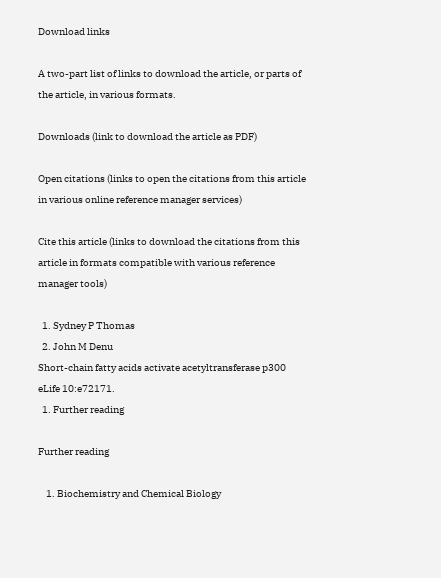Download links

A two-part list of links to download the article, or parts of the article, in various formats.

Downloads (link to download the article as PDF)

Open citations (links to open the citations from this article in various online reference manager services)

Cite this article (links to download the citations from this article in formats compatible with various reference manager tools)

  1. Sydney P Thomas
  2. John M Denu
Short-chain fatty acids activate acetyltransferase p300
eLife 10:e72171.
  1. Further reading

Further reading

    1. Biochemistry and Chemical Biology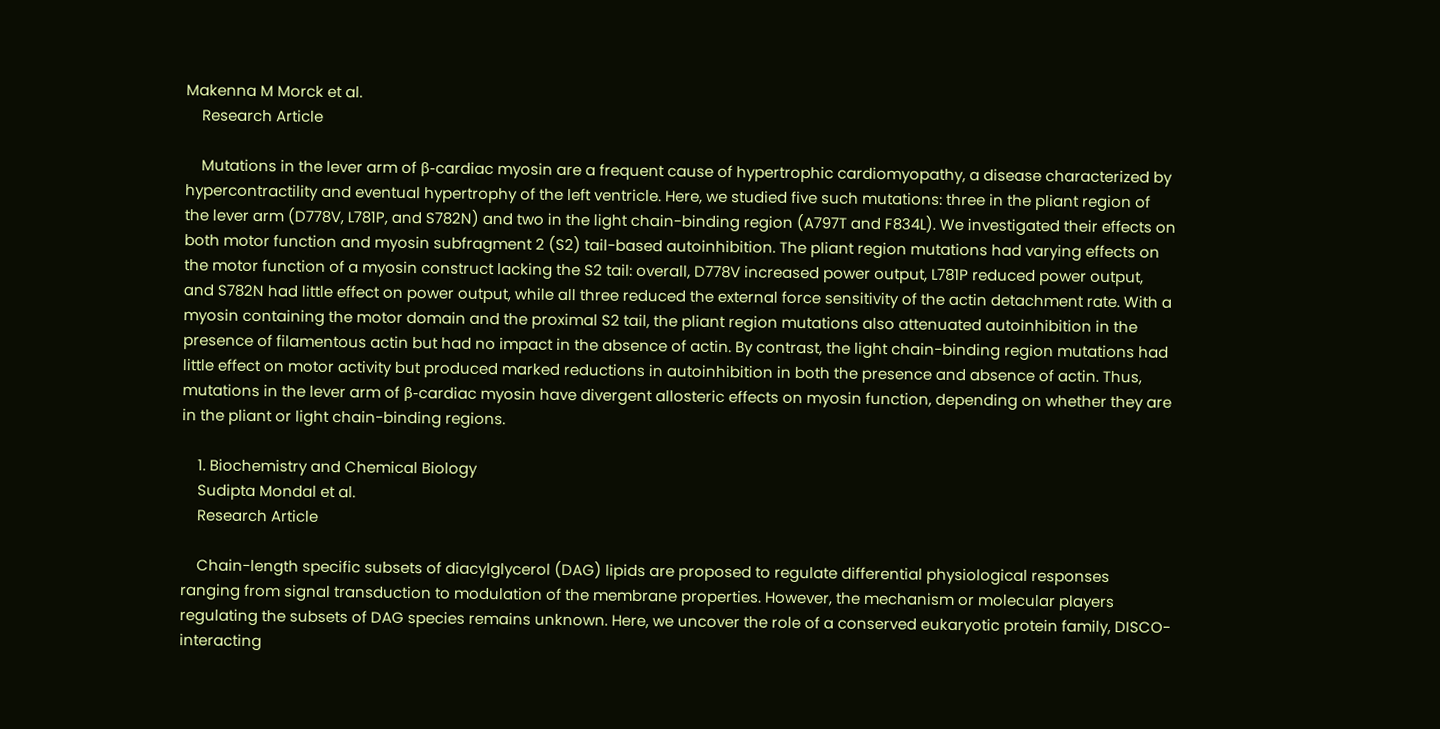Makenna M Morck et al.
    Research Article

    Mutations in the lever arm of β-cardiac myosin are a frequent cause of hypertrophic cardiomyopathy, a disease characterized by hypercontractility and eventual hypertrophy of the left ventricle. Here, we studied five such mutations: three in the pliant region of the lever arm (D778V, L781P, and S782N) and two in the light chain-binding region (A797T and F834L). We investigated their effects on both motor function and myosin subfragment 2 (S2) tail-based autoinhibition. The pliant region mutations had varying effects on the motor function of a myosin construct lacking the S2 tail: overall, D778V increased power output, L781P reduced power output, and S782N had little effect on power output, while all three reduced the external force sensitivity of the actin detachment rate. With a myosin containing the motor domain and the proximal S2 tail, the pliant region mutations also attenuated autoinhibition in the presence of filamentous actin but had no impact in the absence of actin. By contrast, the light chain-binding region mutations had little effect on motor activity but produced marked reductions in autoinhibition in both the presence and absence of actin. Thus, mutations in the lever arm of β-cardiac myosin have divergent allosteric effects on myosin function, depending on whether they are in the pliant or light chain-binding regions.

    1. Biochemistry and Chemical Biology
    Sudipta Mondal et al.
    Research Article

    Chain-length specific subsets of diacylglycerol (DAG) lipids are proposed to regulate differential physiological responses ranging from signal transduction to modulation of the membrane properties. However, the mechanism or molecular players regulating the subsets of DAG species remains unknown. Here, we uncover the role of a conserved eukaryotic protein family, DISCO-interacting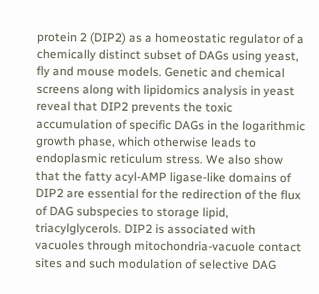protein 2 (DIP2) as a homeostatic regulator of a chemically distinct subset of DAGs using yeast, fly and mouse models. Genetic and chemical screens along with lipidomics analysis in yeast reveal that DIP2 prevents the toxic accumulation of specific DAGs in the logarithmic growth phase, which otherwise leads to endoplasmic reticulum stress. We also show that the fatty acyl-AMP ligase-like domains of DIP2 are essential for the redirection of the flux of DAG subspecies to storage lipid, triacylglycerols. DIP2 is associated with vacuoles through mitochondria-vacuole contact sites and such modulation of selective DAG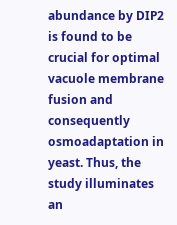abundance by DIP2 is found to be crucial for optimal vacuole membrane fusion and consequently osmoadaptation in yeast. Thus, the study illuminates an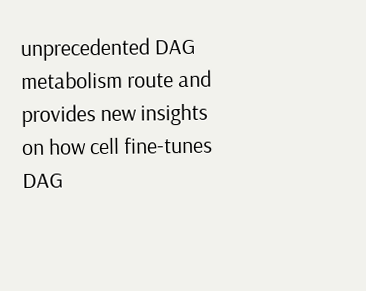unprecedented DAG metabolism route and provides new insights on how cell fine-tunes DAG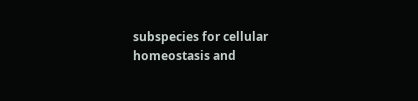subspecies for cellular homeostasis and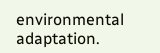environmental adaptation.